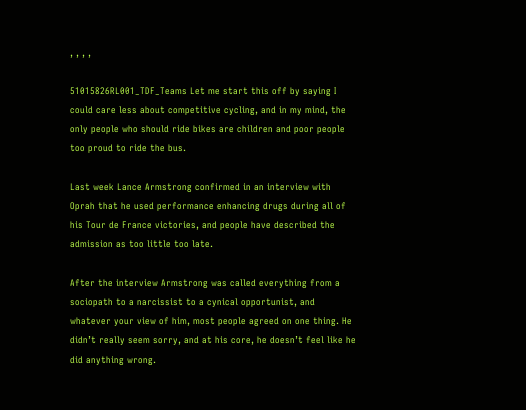, , , ,

51015826RL001_TDF_Teams Let me start this off by saying I could care less about competitive cycling, and in my mind, the only people who should ride bikes are children and poor people too proud to ride the bus.

Last week Lance Armstrong confirmed in an interview with Oprah that he used performance enhancing drugs during all of his Tour de France victories, and people have described the admission as too little too late.

After the interview Armstrong was called everything from a sociopath to a narcissist to a cynical opportunist, and whatever your view of him, most people agreed on one thing. He didn’t really seem sorry, and at his core, he doesn’t feel like he did anything wrong.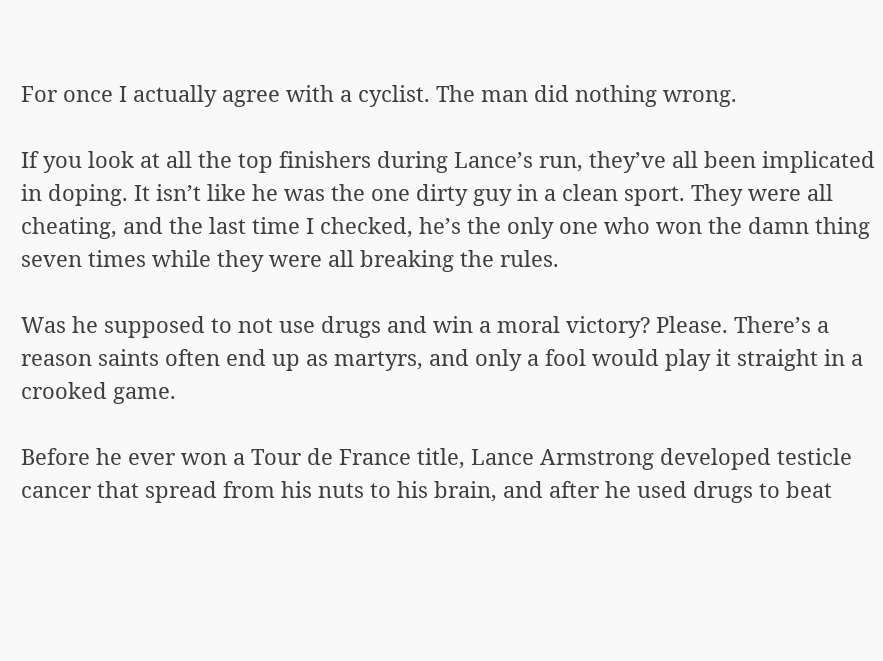For once I actually agree with a cyclist. The man did nothing wrong.

If you look at all the top finishers during Lance’s run, they’ve all been implicated in doping. It isn’t like he was the one dirty guy in a clean sport. They were all cheating, and the last time I checked, he’s the only one who won the damn thing seven times while they were all breaking the rules.

Was he supposed to not use drugs and win a moral victory? Please. There’s a reason saints often end up as martyrs, and only a fool would play it straight in a crooked game.

Before he ever won a Tour de France title, Lance Armstrong developed testicle cancer that spread from his nuts to his brain, and after he used drugs to beat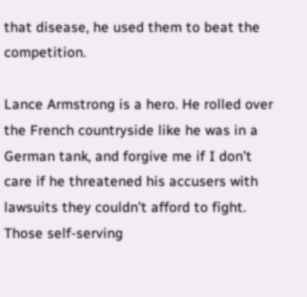that disease, he used them to beat the competition.

Lance Armstrong is a hero. He rolled over the French countryside like he was in a German tank, and forgive me if I don’t care if he threatened his accusers with lawsuits they couldn’t afford to fight. Those self-serving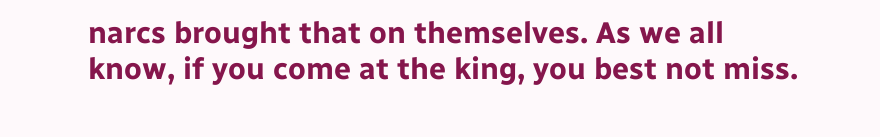narcs brought that on themselves. As we all know, if you come at the king, you best not miss.